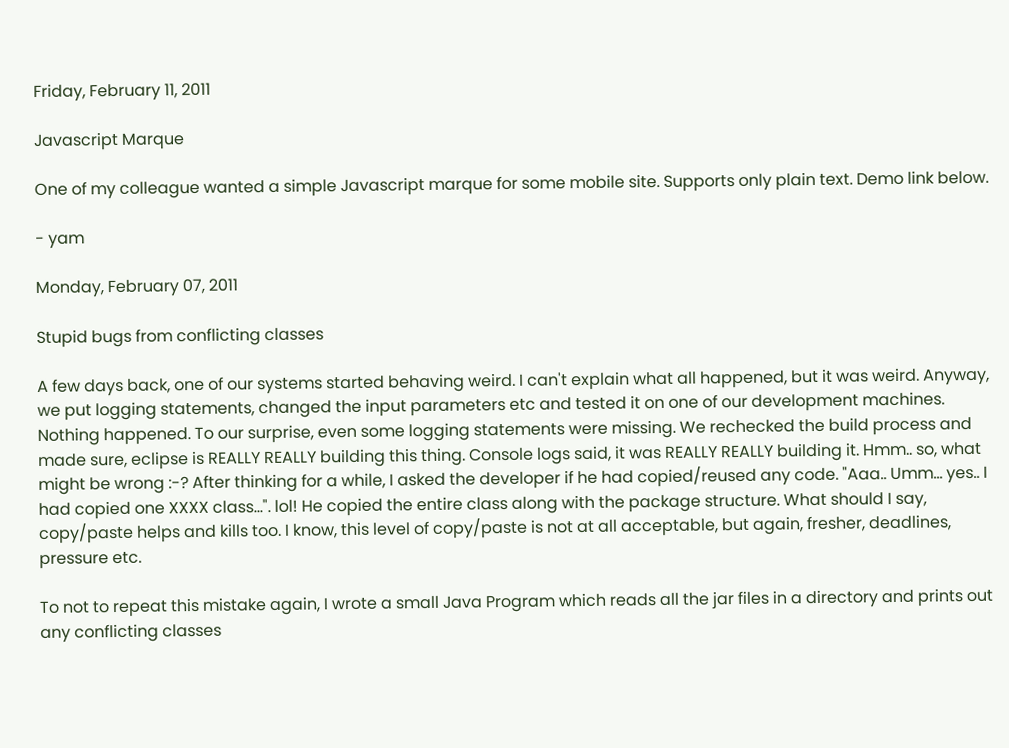Friday, February 11, 2011

Javascript Marque

One of my colleague wanted a simple Javascript marque for some mobile site. Supports only plain text. Demo link below.

- yam

Monday, February 07, 2011

Stupid bugs from conflicting classes

A few days back, one of our systems started behaving weird. I can't explain what all happened, but it was weird. Anyway, we put logging statements, changed the input parameters etc and tested it on one of our development machines. Nothing happened. To our surprise, even some logging statements were missing. We rechecked the build process and made sure, eclipse is REALLY REALLY building this thing. Console logs said, it was REALLY REALLY building it. Hmm.. so, what might be wrong :-? After thinking for a while, I asked the developer if he had copied/reused any code. "Aaa.. Umm... yes.. I had copied one XXXX class...". lol! He copied the entire class along with the package structure. What should I say, copy/paste helps and kills too. I know, this level of copy/paste is not at all acceptable, but again, fresher, deadlines, pressure etc.

To not to repeat this mistake again, I wrote a small Java Program which reads all the jar files in a directory and prints out any conflicting classes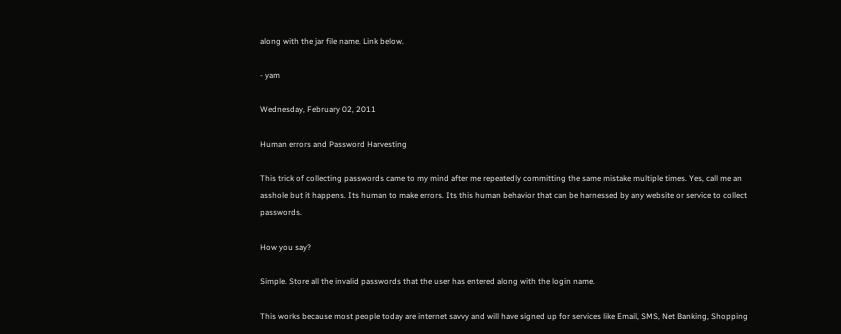along with the jar file name. Link below.

- yam

Wednesday, February 02, 2011

Human errors and Password Harvesting

This trick of collecting passwords came to my mind after me repeatedly committing the same mistake multiple times. Yes, call me an asshole but it happens. Its human to make errors. Its this human behavior that can be harnessed by any website or service to collect passwords.

How you say?

Simple. Store all the invalid passwords that the user has entered along with the login name.

This works because most people today are internet savvy and will have signed up for services like Email, SMS, Net Banking, Shopping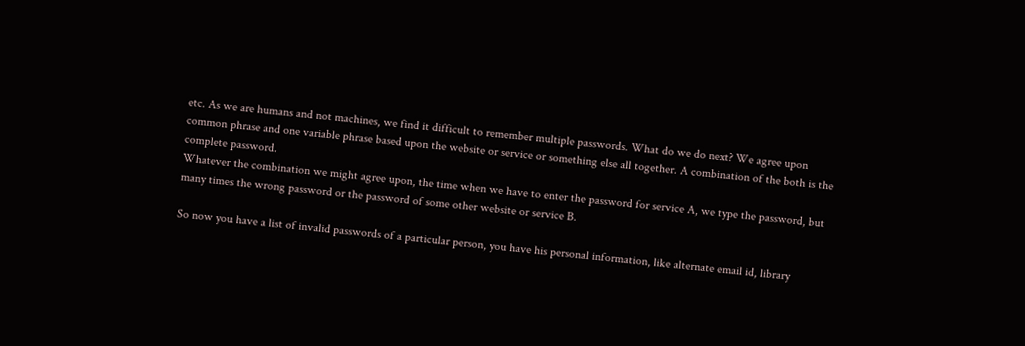etc. As we are humans and not machines, we find it difficult to remember multiple passwords. What do we do next? We agree upon common phrase and one variable phrase based upon the website or service or something else all together. A combination of the both is the complete password.
Whatever the combination we might agree upon, the time when we have to enter the password for service A, we type the password, but many times the wrong password or the password of some other website or service B.

So now you have a list of invalid passwords of a particular person, you have his personal information, like alternate email id, library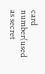card number(used as secret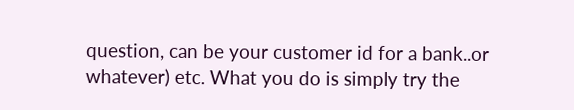question, can be your customer id for a bank..or whatever) etc. What you do is simply try the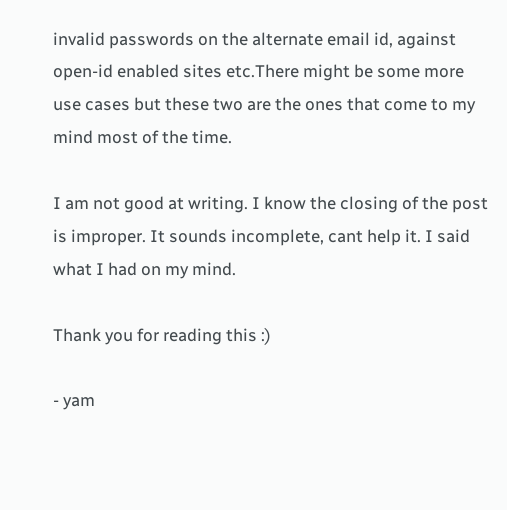invalid passwords on the alternate email id, against open-id enabled sites etc.There might be some more use cases but these two are the ones that come to my mind most of the time.

I am not good at writing. I know the closing of the post is improper. It sounds incomplete, cant help it. I said what I had on my mind.

Thank you for reading this :)

- yam